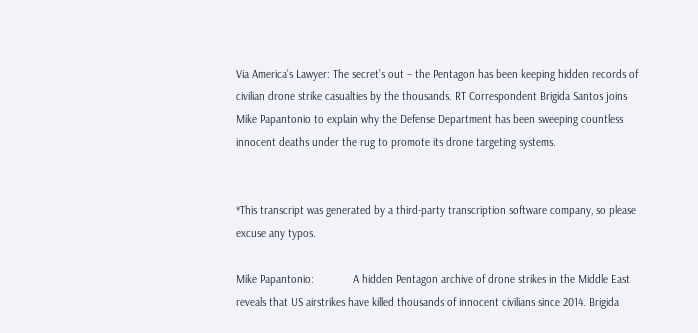Via America’s Lawyer: The secret’s out – the Pentagon has been keeping hidden records of civilian drone strike casualties by the thousands. RT Correspondent Brigida Santos joins Mike Papantonio to explain why the Defense Department has been sweeping countless innocent deaths under the rug to promote its drone targeting systems.


*This transcript was generated by a third-party transcription software company, so please excuse any typos.

Mike Papantonio:             A hidden Pentagon archive of drone strikes in the Middle East reveals that US airstrikes have killed thousands of innocent civilians since 2014. Brigida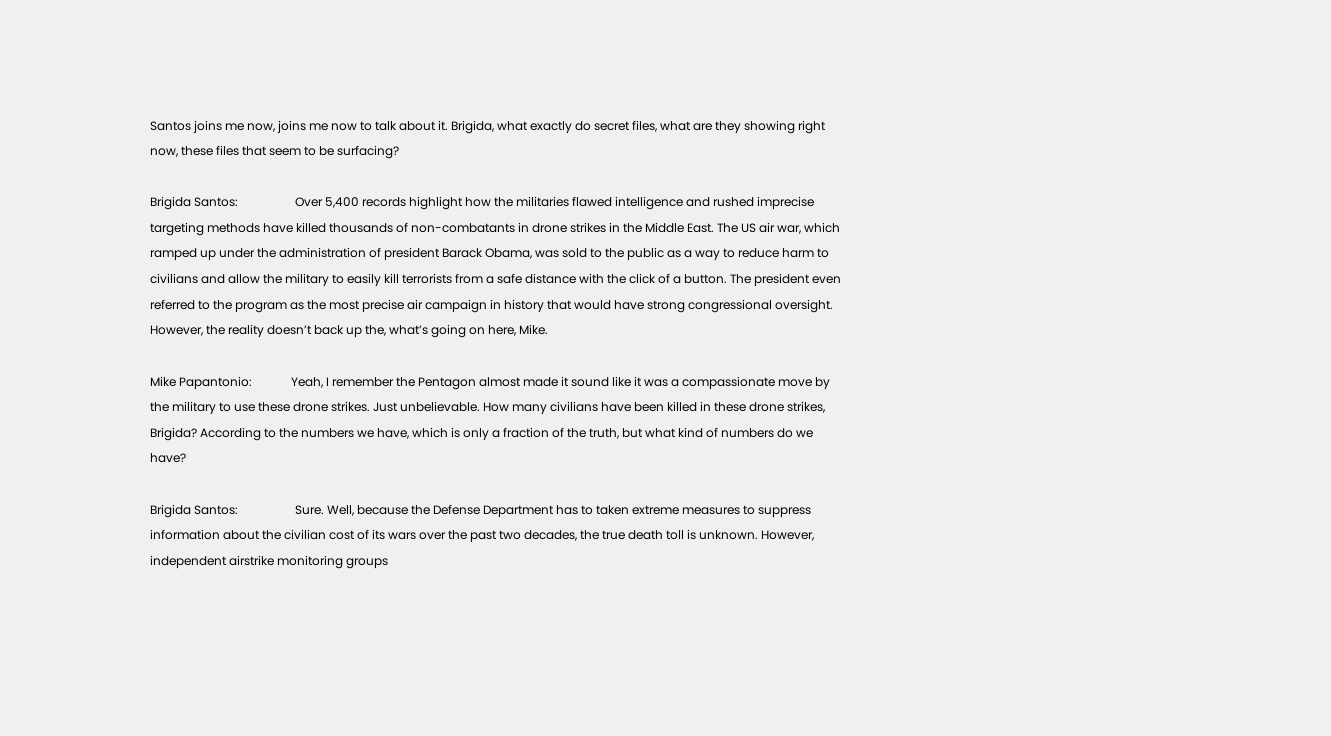Santos joins me now, joins me now to talk about it. Brigida, what exactly do secret files, what are they showing right now, these files that seem to be surfacing?

Brigida Santos:                   Over 5,400 records highlight how the militaries flawed intelligence and rushed imprecise targeting methods have killed thousands of non-combatants in drone strikes in the Middle East. The US air war, which ramped up under the administration of president Barack Obama, was sold to the public as a way to reduce harm to civilians and allow the military to easily kill terrorists from a safe distance with the click of a button. The president even referred to the program as the most precise air campaign in history that would have strong congressional oversight. However, the reality doesn’t back up the, what’s going on here, Mike.

Mike Papantonio:             Yeah, I remember the Pentagon almost made it sound like it was a compassionate move by the military to use these drone strikes. Just unbelievable. How many civilians have been killed in these drone strikes, Brigida? According to the numbers we have, which is only a fraction of the truth, but what kind of numbers do we have?

Brigida Santos:                   Sure. Well, because the Defense Department has to taken extreme measures to suppress information about the civilian cost of its wars over the past two decades, the true death toll is unknown. However, independent airstrike monitoring groups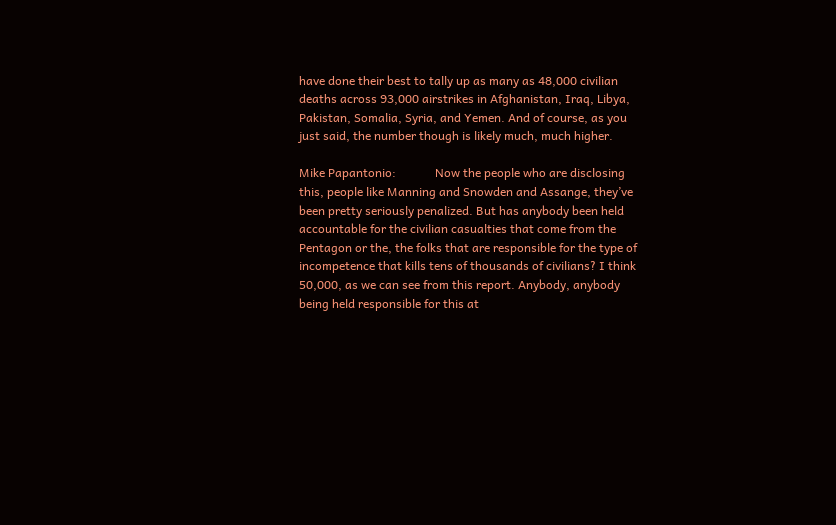have done their best to tally up as many as 48,000 civilian deaths across 93,000 airstrikes in Afghanistan, Iraq, Libya, Pakistan, Somalia, Syria, and Yemen. And of course, as you just said, the number though is likely much, much higher.

Mike Papantonio:             Now the people who are disclosing this, people like Manning and Snowden and Assange, they’ve been pretty seriously penalized. But has anybody been held accountable for the civilian casualties that come from the Pentagon or the, the folks that are responsible for the type of incompetence that kills tens of thousands of civilians? I think 50,000, as we can see from this report. Anybody, anybody being held responsible for this at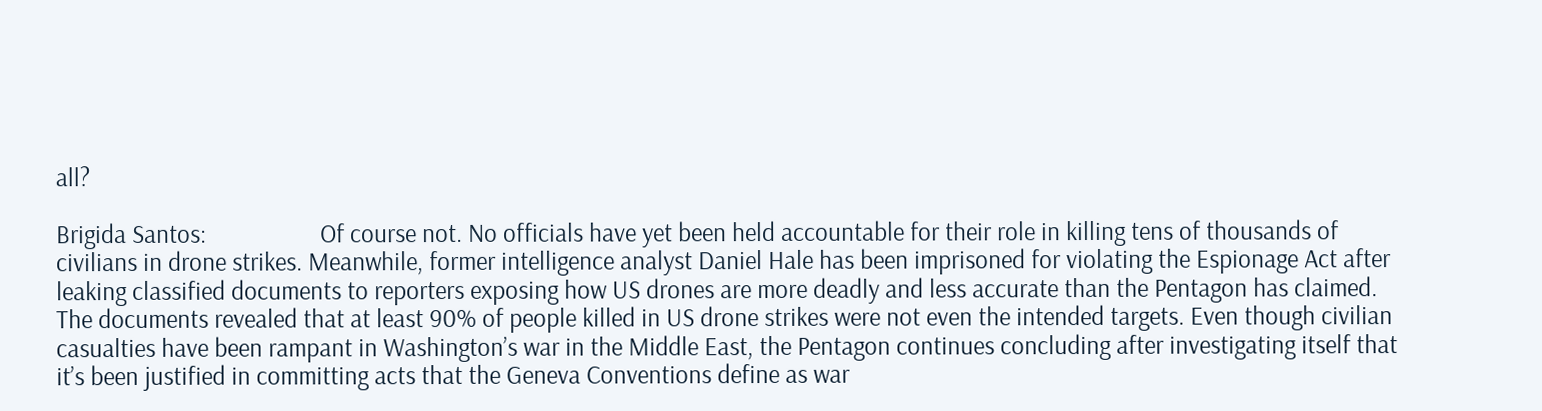all?

Brigida Santos:                   Of course not. No officials have yet been held accountable for their role in killing tens of thousands of civilians in drone strikes. Meanwhile, former intelligence analyst Daniel Hale has been imprisoned for violating the Espionage Act after leaking classified documents to reporters exposing how US drones are more deadly and less accurate than the Pentagon has claimed. The documents revealed that at least 90% of people killed in US drone strikes were not even the intended targets. Even though civilian casualties have been rampant in Washington’s war in the Middle East, the Pentagon continues concluding after investigating itself that it’s been justified in committing acts that the Geneva Conventions define as war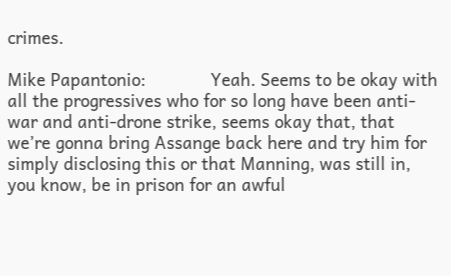crimes.

Mike Papantonio:             Yeah. Seems to be okay with all the progressives who for so long have been anti-war and anti-drone strike, seems okay that, that we’re gonna bring Assange back here and try him for simply disclosing this or that Manning, was still in, you know, be in prison for an awful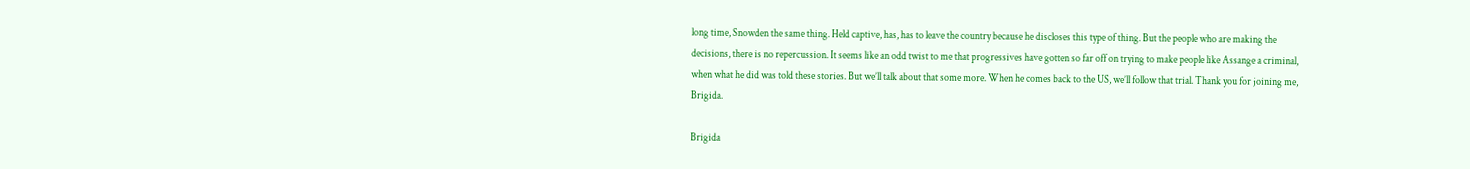long time, Snowden the same thing. Held captive, has, has to leave the country because he discloses this type of thing. But the people who are making the decisions, there is no repercussion. It seems like an odd twist to me that progressives have gotten so far off on trying to make people like Assange a criminal, when what he did was told these stories. But we’ll talk about that some more. When he comes back to the US, we’ll follow that trial. Thank you for joining me, Brigida.

Brigida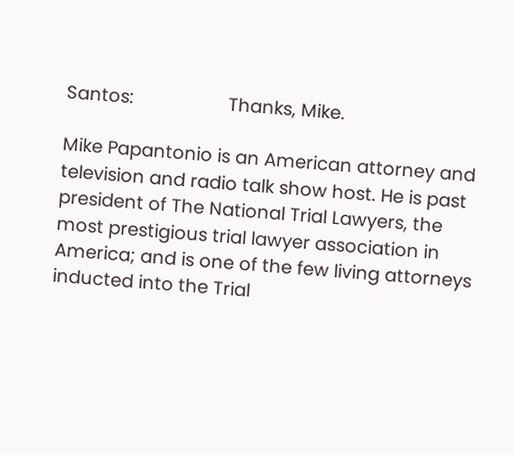Santos:                   Thanks, Mike.

Mike Papantonio is an American attorney and television and radio talk show host. He is past president of The National Trial Lawyers, the most prestigious trial lawyer association in America; and is one of the few living attorneys inducted into the Trial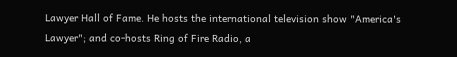Lawyer Hall of Fame. He hosts the international television show "America's Lawyer"; and co-hosts Ring of Fire Radio, a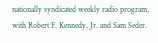nationally syndicated weekly radio program, with Robert F. Kennedy, Jr. and Sam Seder.